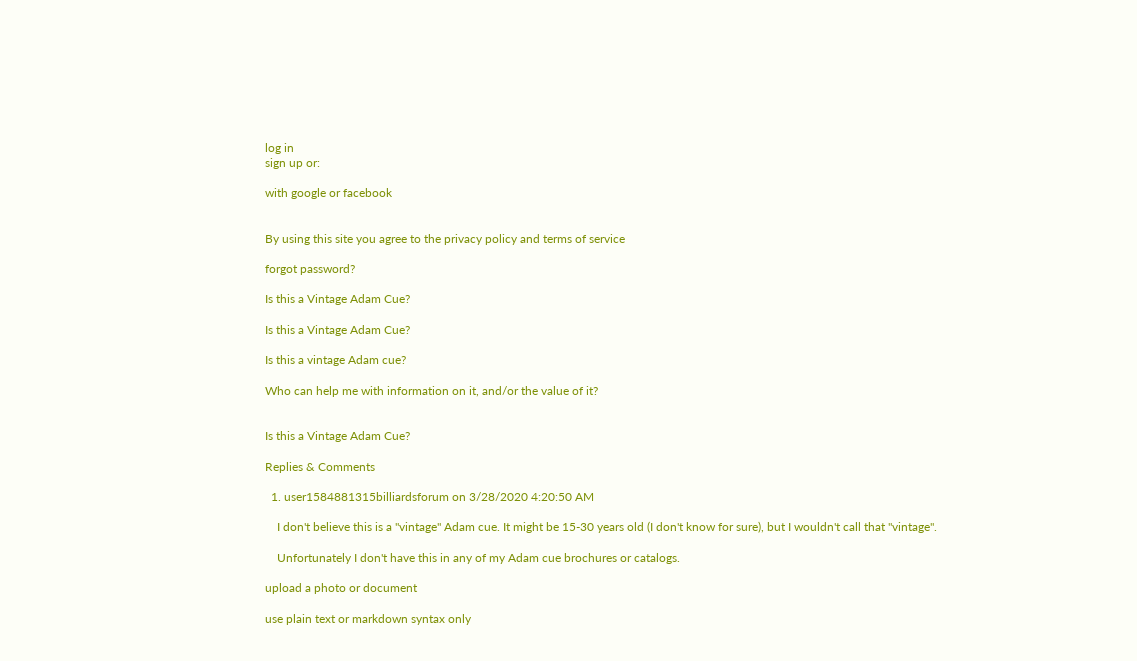log in
sign up or:

with google or facebook


By using this site you agree to the privacy policy and terms of service

forgot password?

Is this a Vintage Adam Cue?

Is this a Vintage Adam Cue?

Is this a vintage Adam cue?

Who can help me with information on it, and/or the value of it?


Is this a Vintage Adam Cue?

Replies & Comments

  1. user1584881315billiardsforum on 3/28/2020 4:20:50 AM

    I don't believe this is a "vintage" Adam cue. It might be 15-30 years old (I don't know for sure), but I wouldn't call that "vintage".

    Unfortunately I don't have this in any of my Adam cue brochures or catalogs.

upload a photo or document

use plain text or markdown syntax only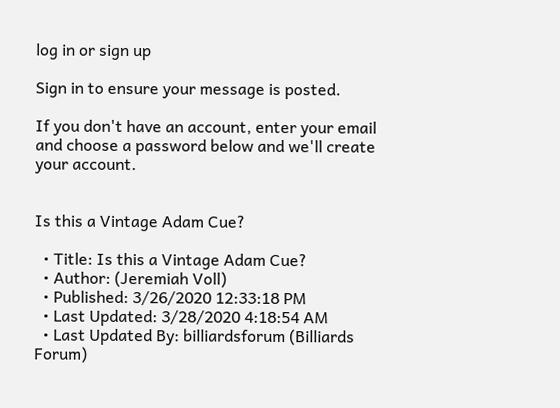log in or sign up

Sign in to ensure your message is posted.

If you don't have an account, enter your email and choose a password below and we'll create your account.


Is this a Vintage Adam Cue?

  • Title: Is this a Vintage Adam Cue?
  • Author: (Jeremiah Voll)
  • Published: 3/26/2020 12:33:18 PM
  • Last Updated: 3/28/2020 4:18:54 AM
  • Last Updated By: billiardsforum (Billiards Forum)